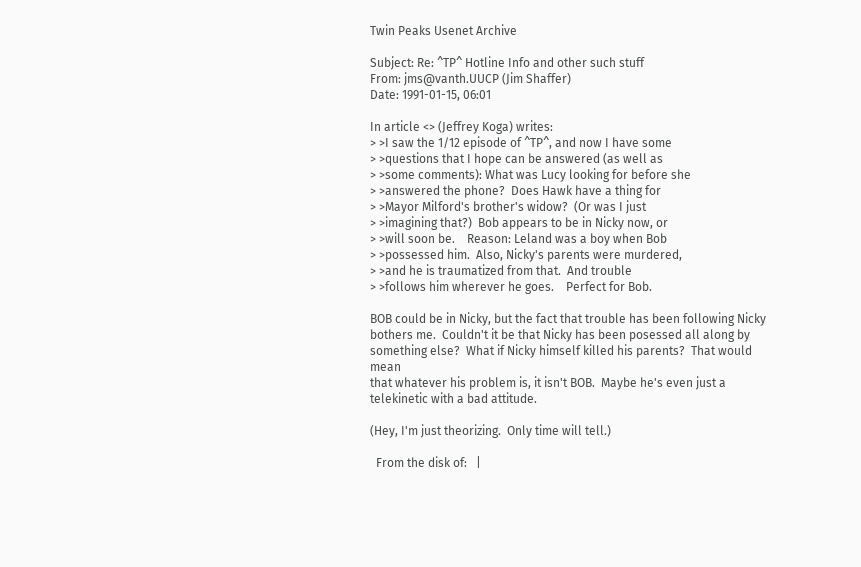Twin Peaks Usenet Archive

Subject: Re: ^TP^ Hotline Info and other such stuff
From: jms@vanth.UUCP (Jim Shaffer)
Date: 1991-01-15, 06:01

In article <> (Jeffrey Koga) writes:
> >I saw the 1/12 episode of ^TP^, and now I have some
> >questions that I hope can be answered (as well as
> >some comments): What was Lucy looking for before she
> >answered the phone?  Does Hawk have a thing for
> >Mayor Milford's brother's widow?  (Or was I just
> >imagining that?)  Bob appears to be in Nicky now, or
> >will soon be.    Reason: Leland was a boy when Bob
> >possessed him.  Also, Nicky's parents were murdered,
> >and he is traumatized from that.  And trouble
> >follows him wherever he goes.    Perfect for Bob.

BOB could be in Nicky, but the fact that trouble has been following Nicky
bothers me.  Couldn't it be that Nicky has been posessed all along by
something else?  What if Nicky himself killed his parents?  That would mean
that whatever his problem is, it isn't BOB.  Maybe he's even just a
telekinetic with a bad attitude.

(Hey, I'm just theorizing.  Only time will tell.)

  From the disk of:   |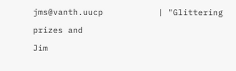jms@vanth.uucp           | "Glittering prizes and
Jim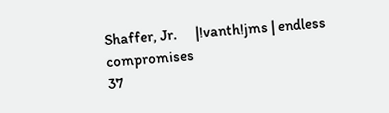Shaffer, Jr.      |!vanth!jms | endless compromises
37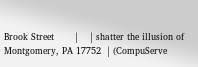Brook Street       |    | shatter the illusion of
Montgomery, PA 17752  | (CompuServe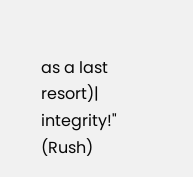as a last resort)| integrity!"  (Rush)